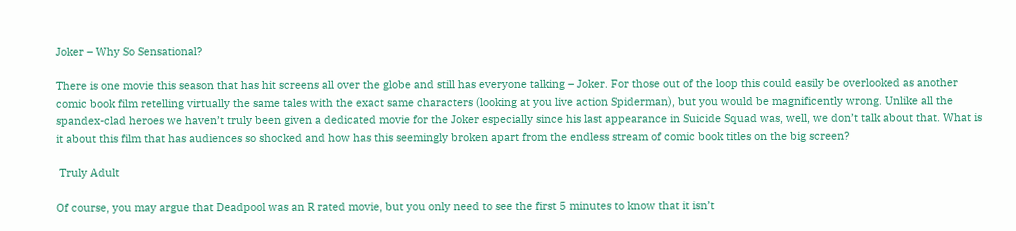Joker – Why So Sensational?

There is one movie this season that has hit screens all over the globe and still has everyone talking – Joker. For those out of the loop this could easily be overlooked as another comic book film retelling virtually the same tales with the exact same characters (looking at you live action Spiderman), but you would be magnificently wrong. Unlike all the spandex-clad heroes we haven’t truly been given a dedicated movie for the Joker especially since his last appearance in Suicide Squad was, well, we don’t talk about that. What is it about this film that has audiences so shocked and how has this seemingly broken apart from the endless stream of comic book titles on the big screen?

 Truly Adult

Of course, you may argue that Deadpool was an R rated movie, but you only need to see the first 5 minutes to know that it isn’t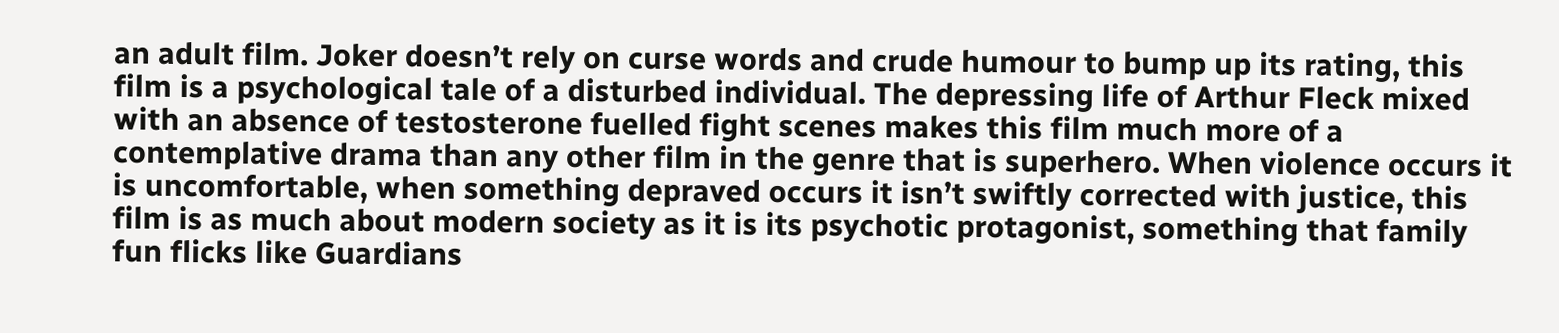an adult film. Joker doesn’t rely on curse words and crude humour to bump up its rating, this film is a psychological tale of a disturbed individual. The depressing life of Arthur Fleck mixed with an absence of testosterone fuelled fight scenes makes this film much more of a contemplative drama than any other film in the genre that is superhero. When violence occurs it is uncomfortable, when something depraved occurs it isn’t swiftly corrected with justice, this film is as much about modern society as it is its psychotic protagonist, something that family fun flicks like Guardians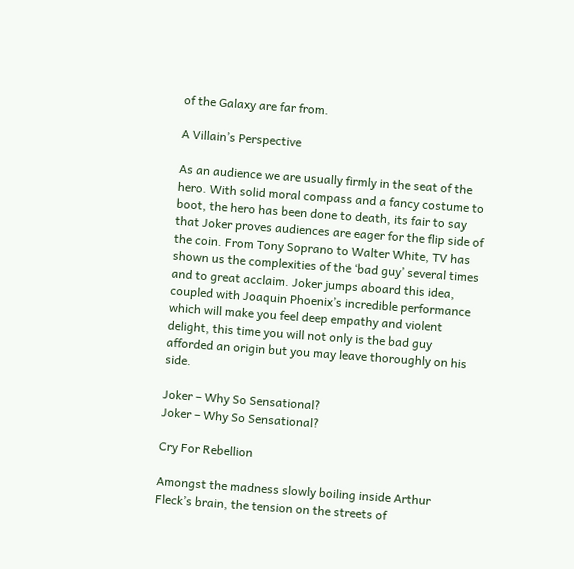of the Galaxy are far from.

A Villain’s Perspective

As an audience we are usually firmly in the seat of the hero. With solid moral compass and a fancy costume to boot, the hero has been done to death, its fair to say that Joker proves audiences are eager for the flip side of the coin. From Tony Soprano to Walter White, TV has shown us the complexities of the ‘bad guy’ several times and to great acclaim. Joker jumps aboard this idea, coupled with Joaquin Phoenix’s incredible performance which will make you feel deep empathy and violent delight, this time you will not only is the bad guy afforded an origin but you may leave thoroughly on his side.

Joker – Why So Sensational?
Joker – Why So Sensational?

Cry For Rebellion

Amongst the madness slowly boiling inside Arthur Fleck’s brain, the tension on the streets of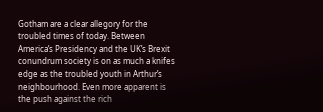Gotham are a clear allegory for the troubled times of today. Between America’s Presidency and the UK’s Brexit conundrum society is on as much a knifes edge as the troubled youth in Arthur’s neighbourhood. Even more apparent is the push against the rich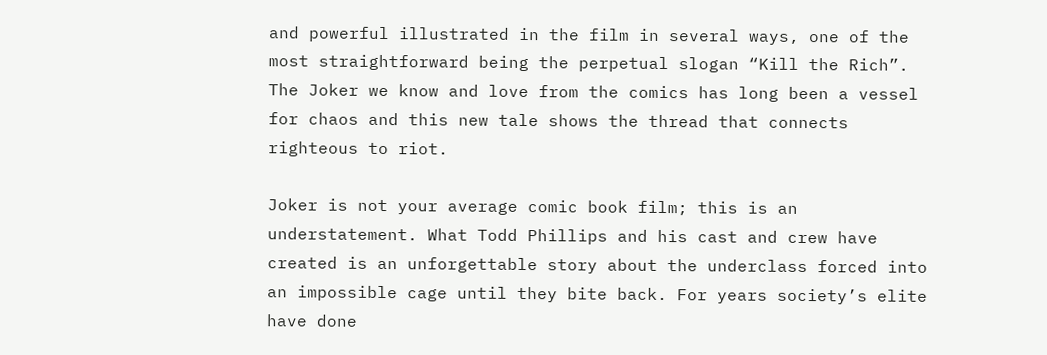and powerful illustrated in the film in several ways, one of the most straightforward being the perpetual slogan “Kill the Rich”. The Joker we know and love from the comics has long been a vessel for chaos and this new tale shows the thread that connects righteous to riot.

Joker is not your average comic book film; this is an understatement. What Todd Phillips and his cast and crew have created is an unforgettable story about the underclass forced into an impossible cage until they bite back. For years society’s elite have done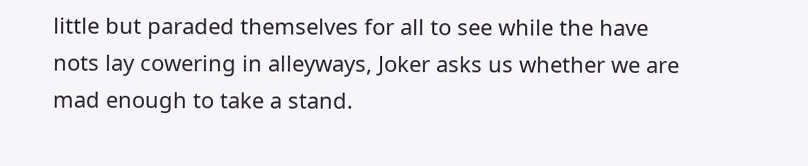little but paraded themselves for all to see while the have nots lay cowering in alleyways, Joker asks us whether we are mad enough to take a stand.